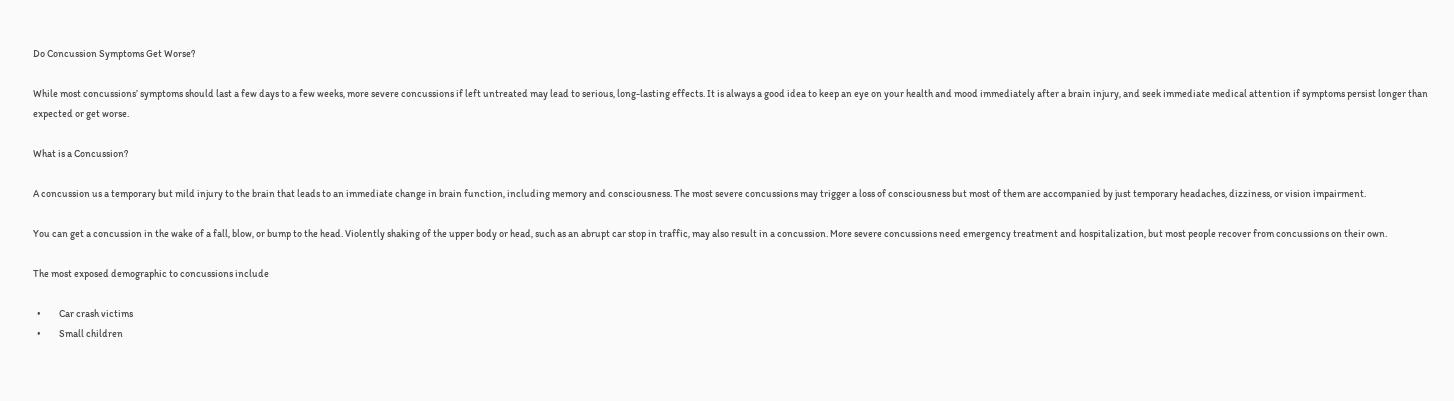Do Concussion Symptoms Get Worse?

While most concussions’ symptoms should last a few days to a few weeks, more severe concussions if left untreated may lead to serious, long-lasting effects. It is always a good idea to keep an eye on your health and mood immediately after a brain injury, and seek immediate medical attention if symptoms persist longer than expected or get worse.

What is a Concussion?

A concussion us a temporary but mild injury to the brain that leads to an immediate change in brain function, including memory and consciousness. The most severe concussions may trigger a loss of consciousness but most of them are accompanied by just temporary headaches, dizziness, or vision impairment.

You can get a concussion in the wake of a fall, blow, or bump to the head. Violently shaking of the upper body or head, such as an abrupt car stop in traffic, may also result in a concussion. More severe concussions need emergency treatment and hospitalization, but most people recover from concussions on their own.

The most exposed demographic to concussions include

  •         Car crash victims
  •         Small children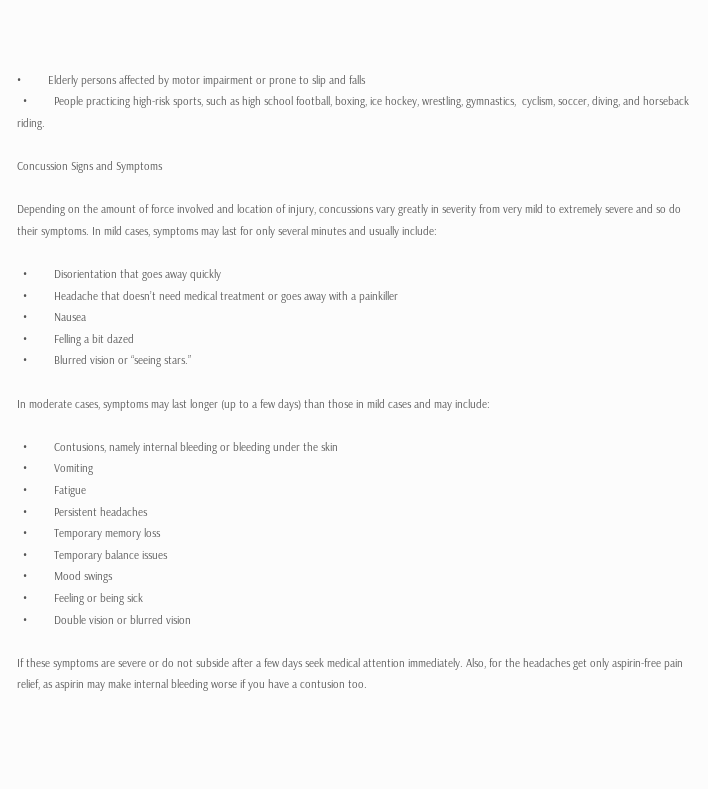•         Elderly persons affected by motor impairment or prone to slip and falls
  •         People practicing high-risk sports, such as high school football, boxing, ice hockey, wrestling, gymnastics,  cyclism, soccer, diving, and horseback riding.

Concussion Signs and Symptoms

Depending on the amount of force involved and location of injury, concussions vary greatly in severity from very mild to extremely severe and so do their symptoms. In mild cases, symptoms may last for only several minutes and usually include:

  •         Disorientation that goes away quickly
  •         Headache that doesn’t need medical treatment or goes away with a painkiller
  •         Nausea
  •         Felling a bit dazed
  •         Blurred vision or “seeing stars.”

In moderate cases, symptoms may last longer (up to a few days) than those in mild cases and may include:

  •         Contusions, namely internal bleeding or bleeding under the skin
  •         Vomiting
  •         Fatigue
  •         Persistent headaches
  •         Temporary memory loss
  •         Temporary balance issues
  •         Mood swings
  •         Feeling or being sick
  •         Double vision or blurred vision

If these symptoms are severe or do not subside after a few days seek medical attention immediately. Also, for the headaches get only aspirin-free pain relief, as aspirin may make internal bleeding worse if you have a contusion too.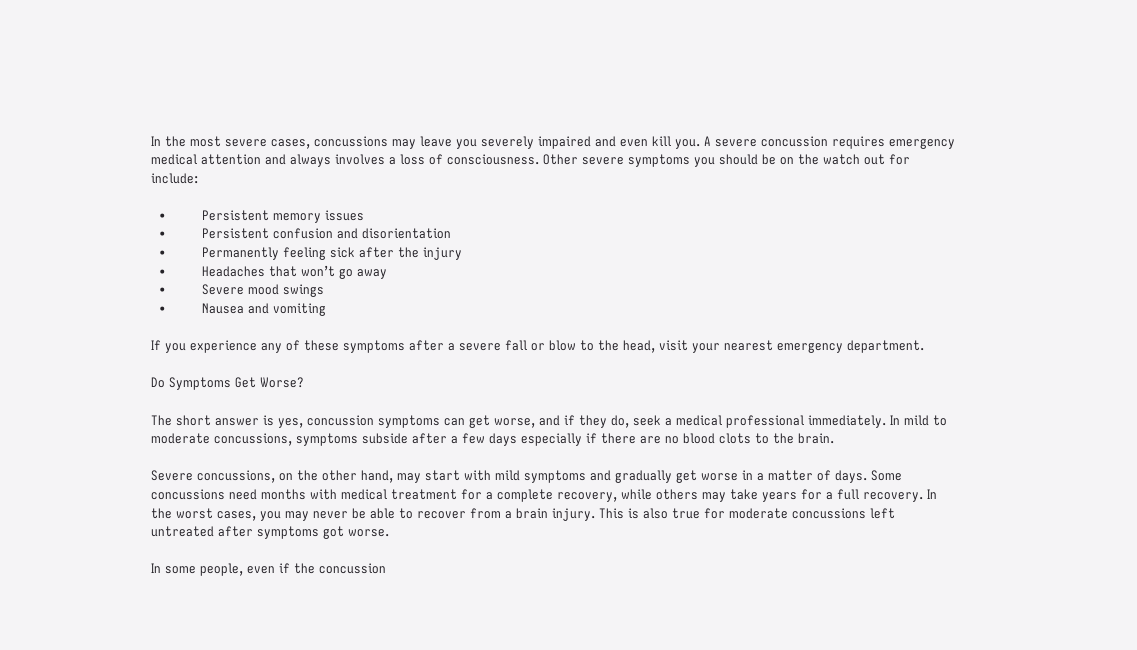In the most severe cases, concussions may leave you severely impaired and even kill you. A severe concussion requires emergency medical attention and always involves a loss of consciousness. Other severe symptoms you should be on the watch out for include:

  •         Persistent memory issues
  •         Persistent confusion and disorientation
  •         Permanently feeling sick after the injury
  •         Headaches that won’t go away
  •         Severe mood swings
  •         Nausea and vomiting

If you experience any of these symptoms after a severe fall or blow to the head, visit your nearest emergency department.

Do Symptoms Get Worse?

The short answer is yes, concussion symptoms can get worse, and if they do, seek a medical professional immediately. In mild to moderate concussions, symptoms subside after a few days especially if there are no blood clots to the brain.

Severe concussions, on the other hand, may start with mild symptoms and gradually get worse in a matter of days. Some concussions need months with medical treatment for a complete recovery, while others may take years for a full recovery. In the worst cases, you may never be able to recover from a brain injury. This is also true for moderate concussions left untreated after symptoms got worse.

In some people, even if the concussion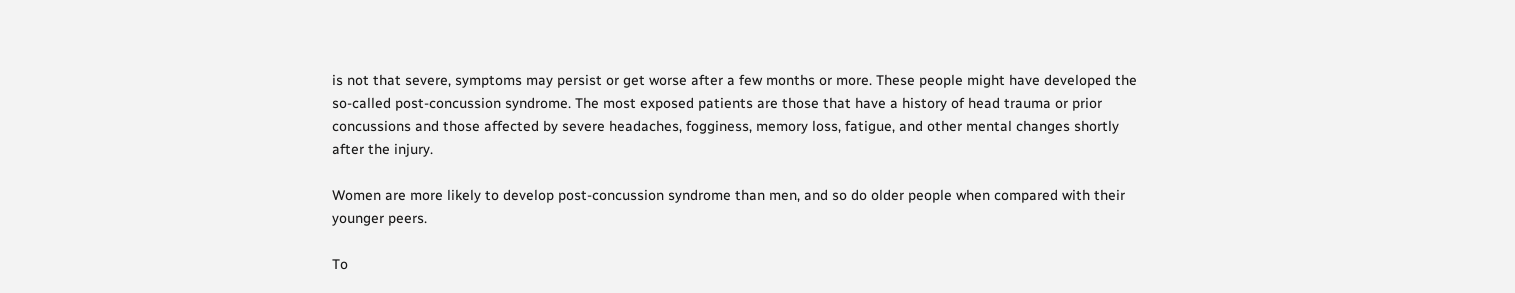is not that severe, symptoms may persist or get worse after a few months or more. These people might have developed the so-called post-concussion syndrome. The most exposed patients are those that have a history of head trauma or prior concussions and those affected by severe headaches, fogginess, memory loss, fatigue, and other mental changes shortly after the injury.

Women are more likely to develop post-concussion syndrome than men, and so do older people when compared with their younger peers.

To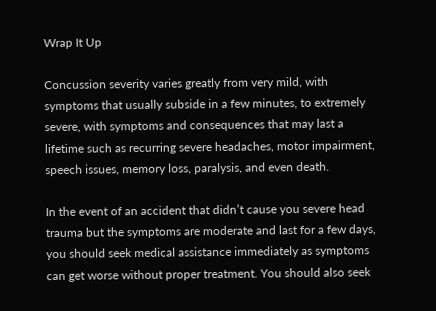Wrap It Up

Concussion severity varies greatly from very mild, with symptoms that usually subside in a few minutes, to extremely severe, with symptoms and consequences that may last a lifetime such as recurring severe headaches, motor impairment, speech issues, memory loss, paralysis, and even death.

In the event of an accident that didn’t cause you severe head trauma but the symptoms are moderate and last for a few days, you should seek medical assistance immediately as symptoms can get worse without proper treatment. You should also seek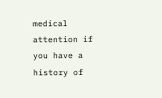medical attention if you have a history of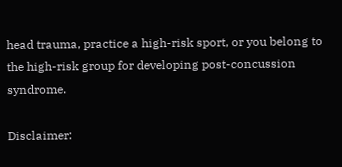head trauma, practice a high-risk sport, or you belong to the high-risk group for developing post-concussion syndrome.

Disclaimer: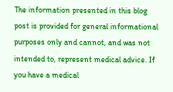The information presented in this blog post is provided for general informational purposes only and cannot, and was not intended to, represent medical advice. If you have a medical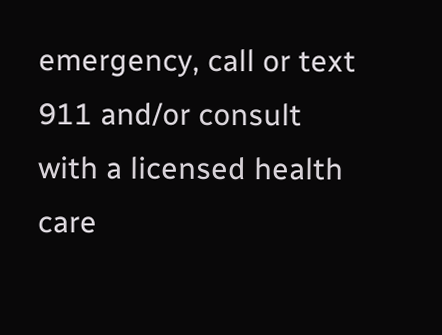emergency, call or text 911 and/or consult with a licensed health care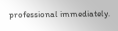professional immediately.